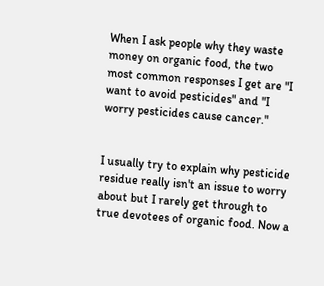When I ask people why they waste money on organic food, the two most common responses I get are "I want to avoid pesticides" and "I worry pesticides cause cancer."


I usually try to explain why pesticide residue really isn't an issue to worry about but I rarely get through to true devotees of organic food. Now a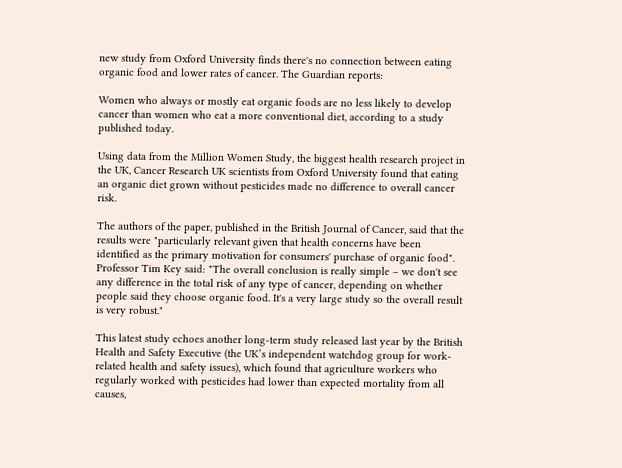new study from Oxford University finds there's no connection between eating organic food and lower rates of cancer. The Guardian reports:

Women who always or mostly eat organic foods are no less likely to develop cancer than women who eat a more conventional diet, according to a study published today.

Using data from the Million Women Study, the biggest health research project in the UK, Cancer Research UK scientists from Oxford University found that eating an organic diet grown without pesticides made no difference to overall cancer risk.

The authors of the paper, published in the British Journal of Cancer, said that the results were "particularly relevant given that health concerns have been identified as the primary motivation for consumers' purchase of organic food". Professor Tim Key said: "The overall conclusion is really simple – we don't see any difference in the total risk of any type of cancer, depending on whether people said they choose organic food. It's a very large study so the overall result is very robust."

This latest study echoes another long-term study released last year by the British Health and Safety Executive (the UK’s independent watchdog group for work-related health and safety issues), which found that agriculture workers who regularly worked with pesticides had lower than expected mortality from all causes,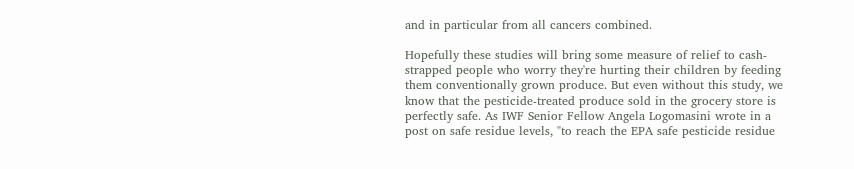and in particular from all cancers combined.

Hopefully these studies will bring some measure of relief to cash-strapped people who worry they're hurting their children by feeding them conventionally grown produce. But even without this study, we know that the pesticide-treated produce sold in the grocery store is perfectly safe. As IWF Senior Fellow Angela Logomasini wrote in a post on safe residue levels, "to reach the EPA safe pesticide residue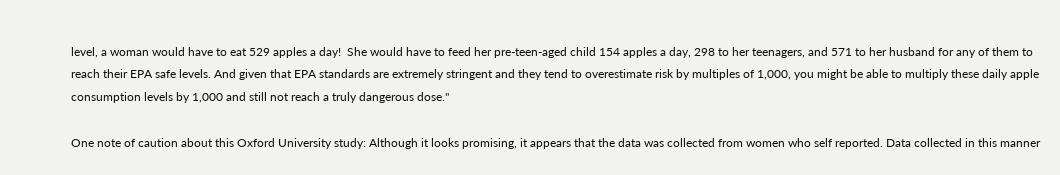level, a woman would have to eat 529 apples a day!  She would have to feed her pre-teen-aged child 154 apples a day, 298 to her teenagers, and 571 to her husband for any of them to reach their EPA safe levels. And given that EPA standards are extremely stringent and they tend to overestimate risk by multiples of 1,000, you might be able to multiply these daily apple consumption levels by 1,000 and still not reach a truly dangerous dose."

One note of caution about this Oxford University study: Although it looks promising, it appears that the data was collected from women who self reported. Data collected in this manner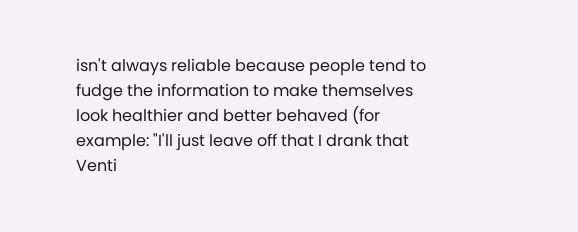isn't always reliable because people tend to fudge the information to make themselves look healthier and better behaved (for example: "I'll just leave off that I drank that Venti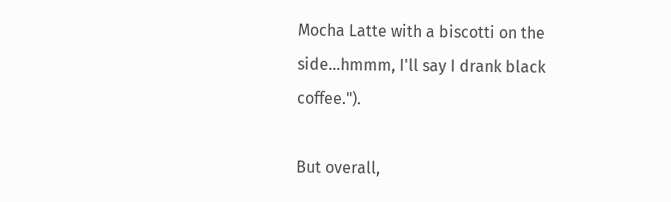Mocha Latte with a biscotti on the side…hmmm, I'll say I drank black coffee.").

But overall,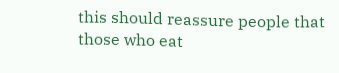this should reassure people that those who eat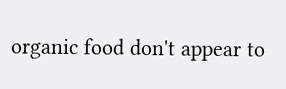organic food don't appear to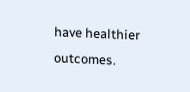have healthier outcomes.